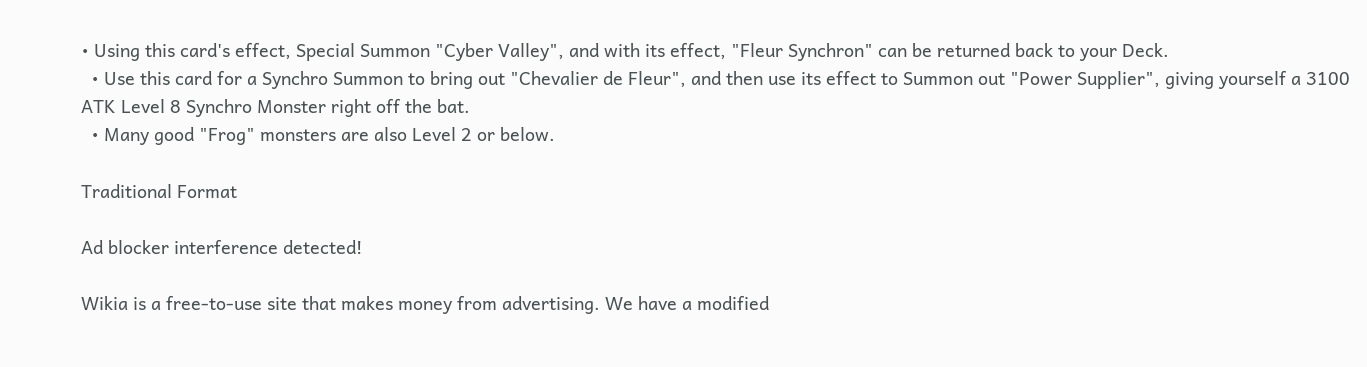• Using this card's effect, Special Summon "Cyber Valley", and with its effect, "Fleur Synchron" can be returned back to your Deck.
  • Use this card for a Synchro Summon to bring out "Chevalier de Fleur", and then use its effect to Summon out "Power Supplier", giving yourself a 3100 ATK Level 8 Synchro Monster right off the bat.
  • Many good "Frog" monsters are also Level 2 or below.

Traditional Format

Ad blocker interference detected!

Wikia is a free-to-use site that makes money from advertising. We have a modified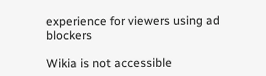experience for viewers using ad blockers

Wikia is not accessible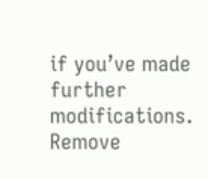if you’ve made further modifications. Remove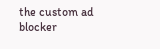the custom ad blocker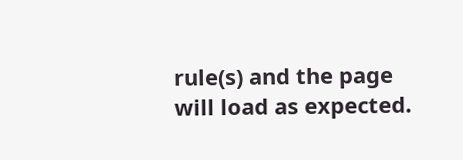rule(s) and the page will load as expected.